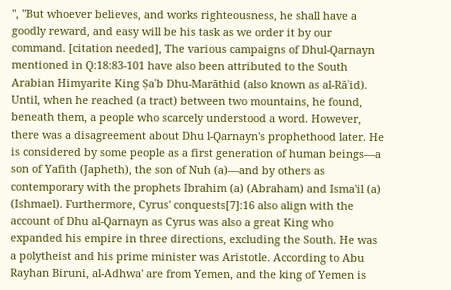", "But whoever believes, and works righteousness, he shall have a goodly reward, and easy will be his task as we order it by our command. [citation needed], The various campaigns of Dhul-Qarnayn mentioned in Q:18:83-101 have also been attributed to the South Arabian Himyarite King Ṣaʿb Dhu-Marāthid (also known as al-Rāʾid). Until, when he reached (a tract) between two mountains, he found, beneath them, a people who scarcely understood a word. However, there was a disagreement about Dhu l-Qarnayn's prophethood later. He is considered by some people as a first generation of human beings—a son of Yafith (Japheth), the son of Nuh (a)—and by others as contemporary with the prophets Ibrahim (a) (Abraham) and Isma'il (a) (Ishmael). Furthermore, Cyrus' conquests[7]:16 also align with the account of Dhu al-Qarnayn as Cyrus was also a great King who expanded his empire in three directions, excluding the South. He was a polytheist and his prime minister was Aristotle. According to Abu Rayhan Biruni, al-Adhwa' are from Yemen, and the king of Yemen is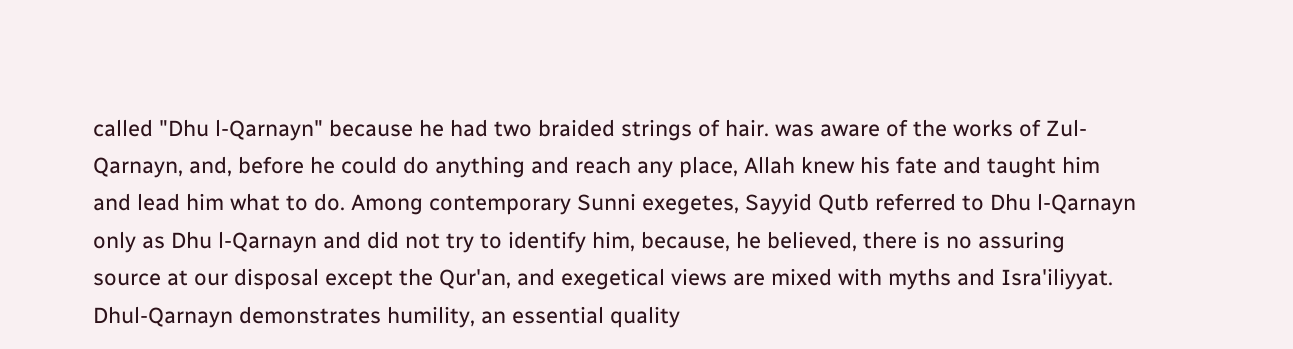called "Dhu l-Qarnayn" because he had two braided strings of hair. was aware of the works of Zul-Qarnayn, and, before he could do anything and reach any place, Allah knew his fate and taught him and lead him what to do. Among contemporary Sunni exegetes, Sayyid Qutb referred to Dhu l-Qarnayn only as Dhu l-Qarnayn and did not try to identify him, because, he believed, there is no assuring source at our disposal except the Qur'an, and exegetical views are mixed with myths and Isra'iliyyat. Dhul-Qarnayn demonstrates humility, an essential quality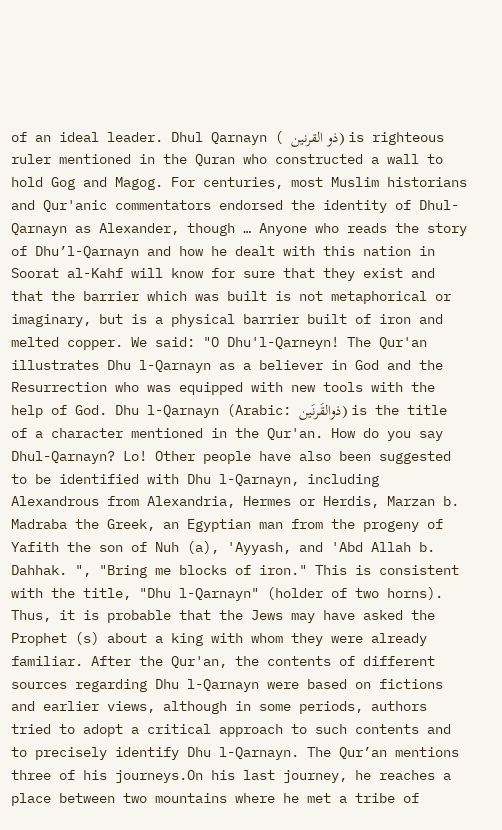of an ideal leader. Dhul Qarnayn ( ذو القرنين) is righteous ruler mentioned in the Quran who constructed a wall to hold Gog and Magog. For centuries, most Muslim historians and Qur'anic commentators endorsed the identity of Dhul-Qarnayn as Alexander, though … Anyone who reads the story of Dhu’l-Qarnayn and how he dealt with this nation in Soorat al-Kahf will know for sure that they exist and that the barrier which was built is not metaphorical or imaginary, but is a physical barrier built of iron and melted copper. We said: "O Dhu'l-Qarneyn! The Qur'an illustrates Dhu l-Qarnayn as a believer in God and the Resurrection who was equipped with new tools with the help of God. Dhu l-Qarnayn (Arabic: ذوالقَرنَین) is the title of a character mentioned in the Qur'an. How do you say Dhul-Qarnayn? Lo! Other people have also been suggested to be identified with Dhu l-Qarnayn, including Alexandrous from Alexandria, Hermes or Herdis, Marzan b. Madraba the Greek, an Egyptian man from the progeny of Yafith the son of Nuh (a), 'Ayyash, and 'Abd Allah b. Dahhak. ", "Bring me blocks of iron." This is consistent with the title, "Dhu l-Qarnayn" (holder of two horns). Thus, it is probable that the Jews may have asked the Prophet (s) about a king with whom they were already familiar. After the Qur'an, the contents of different sources regarding Dhu l-Qarnayn were based on fictions and earlier views, although in some periods, authors tried to adopt a critical approach to such contents and to precisely identify Dhu l-Qarnayn. The Qur’an mentions three of his journeys.On his last journey, he reaches a place between two mountains where he met a tribe of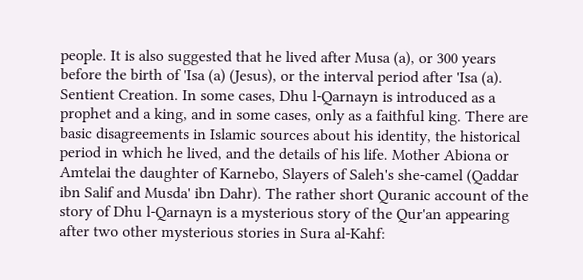people. It is also suggested that he lived after Musa (a), or 300 years before the birth of 'Isa (a) (Jesus), or the interval period after 'Isa (a). Sentient Creation. In some cases, Dhu l-Qarnayn is introduced as a prophet and a king, and in some cases, only as a faithful king. There are basic disagreements in Islamic sources about his identity, the historical period in which he lived, and the details of his life. Mother Abiona or Amtelai the daughter of Karnebo, Slayers of Saleh's she-camel (Qaddar ibn Salif and Musda' ibn Dahr). The rather short Quranic account of the story of Dhu l-Qarnayn is a mysterious story of the Qur'an appearing after two other mysterious stories in Sura al-Kahf: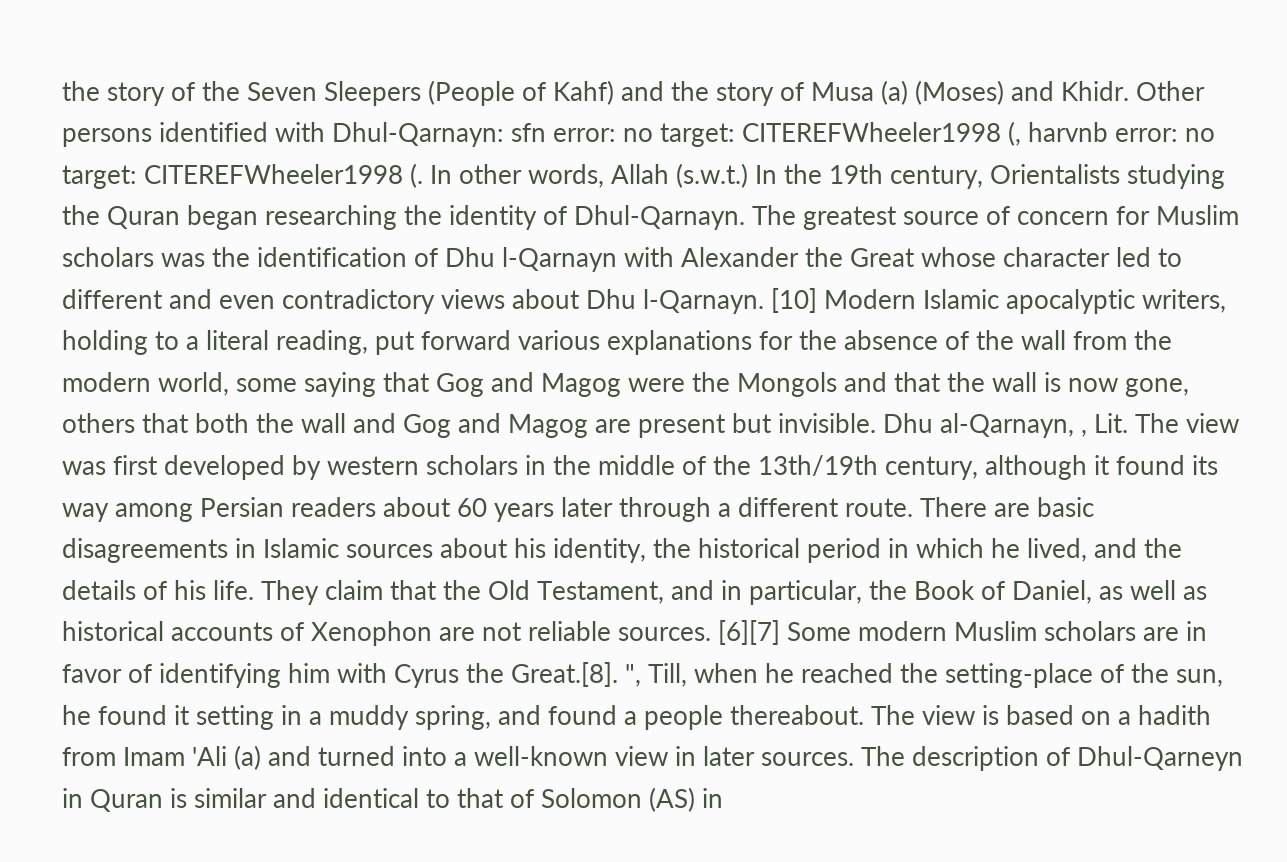the story of the Seven Sleepers (People of Kahf) and the story of Musa (a) (Moses) and Khidr. Other persons identified with Dhul-Qarnayn: sfn error: no target: CITEREFWheeler1998 (, harvnb error: no target: CITEREFWheeler1998 (. In other words, Allah (s.w.t.) In the 19th century, Orientalists studying the Quran began researching the identity of Dhul-Qarnayn. The greatest source of concern for Muslim scholars was the identification of Dhu l-Qarnayn with Alexander the Great whose character led to different and even contradictory views about Dhu l-Qarnayn. [10] Modern Islamic apocalyptic writers, holding to a literal reading, put forward various explanations for the absence of the wall from the modern world, some saying that Gog and Magog were the Mongols and that the wall is now gone, others that both the wall and Gog and Magog are present but invisible. Dhu al-Qarnayn, , Lit. The view was first developed by western scholars in the middle of the 13th/19th century, although it found its way among Persian readers about 60 years later through a different route. There are basic disagreements in Islamic sources about his identity, the historical period in which he lived, and the details of his life. They claim that the Old Testament, and in particular, the Book of Daniel, as well as historical accounts of Xenophon are not reliable sources. [6][7] Some modern Muslim scholars are in favor of identifying him with Cyrus the Great.[8]. ", Till, when he reached the setting-place of the sun, he found it setting in a muddy spring, and found a people thereabout. The view is based on a hadith from Imam 'Ali (a) and turned into a well-known view in later sources. The description of Dhul-Qarneyn in Quran is similar and identical to that of Solomon (AS) in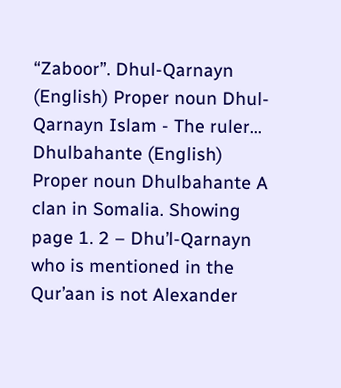“Zaboor”. Dhul-Qarnayn (English) Proper noun Dhul-Qarnayn Islam - The ruler... Dhulbahante (English) Proper noun Dhulbahante A clan in Somalia. Showing page 1. 2 – Dhu’l-Qarnayn who is mentioned in the Qur’aan is not Alexander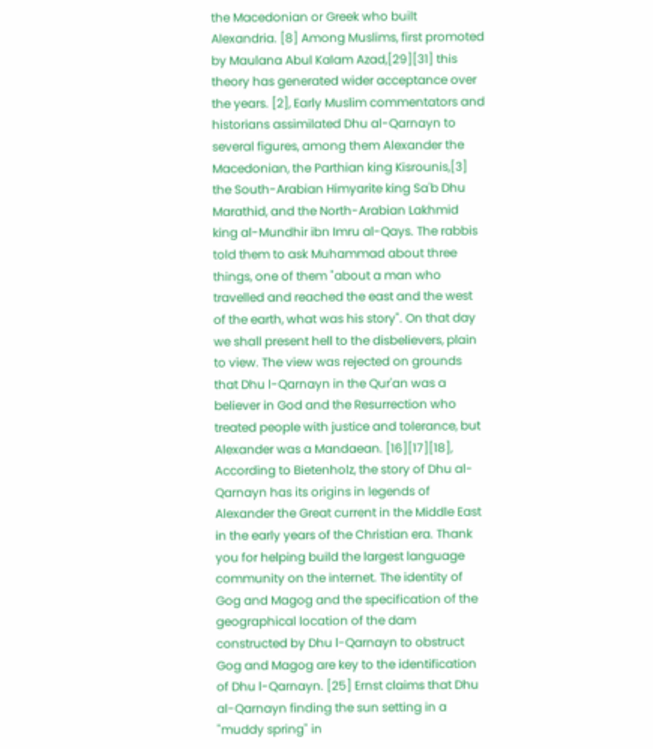the Macedonian or Greek who built Alexandria. [8] Among Muslims, first promoted by Maulana Abul Kalam Azad,[29][31] this theory has generated wider acceptance over the years. [2], Early Muslim commentators and historians assimilated Dhu al-Qarnayn to several figures, among them Alexander the Macedonian, the Parthian king Kisrounis,[3] the South-Arabian Himyarite king Sa'b Dhu Marathid, and the North-Arabian Lakhmid king al-Mundhir ibn Imru al-Qays. The rabbis told them to ask Muhammad about three things, one of them "about a man who travelled and reached the east and the west of the earth, what was his story". On that day we shall present hell to the disbelievers, plain to view. The view was rejected on grounds that Dhu l-Qarnayn in the Qur'an was a believer in God and the Resurrection who treated people with justice and tolerance, but Alexander was a Mandaean. [16][17][18], According to Bietenholz, the story of Dhu al-Qarnayn has its origins in legends of Alexander the Great current in the Middle East in the early years of the Christian era. Thank you for helping build the largest language community on the internet. The identity of Gog and Magog and the specification of the geographical location of the dam constructed by Dhu l-Qarnayn to obstruct Gog and Magog are key to the identification of Dhu l-Qarnayn. [25] Ernst claims that Dhu al-Qarnayn finding the sun setting in a "muddy spring" in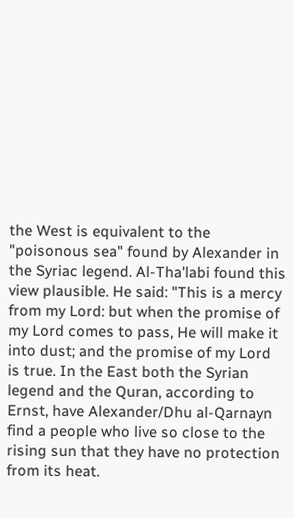the West is equivalent to the "poisonous sea" found by Alexander in the Syriac legend. Al-Tha'labi found this view plausible. He said: "This is a mercy from my Lord: but when the promise of my Lord comes to pass, He will make it into dust; and the promise of my Lord is true. In the East both the Syrian legend and the Quran, according to Ernst, have Alexander/Dhu al-Qarnayn find a people who live so close to the rising sun that they have no protection from its heat.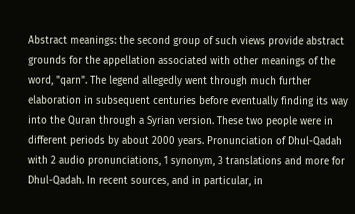Abstract meanings: the second group of such views provide abstract grounds for the appellation associated with other meanings of the word, "qarn". The legend allegedly went through much further elaboration in subsequent centuries before eventually finding its way into the Quran through a Syrian version. These two people were in different periods by about 2000 years. Pronunciation of Dhul-Qadah with 2 audio pronunciations, 1 synonym, 3 translations and more for Dhul-Qadah. In recent sources, and in particular, in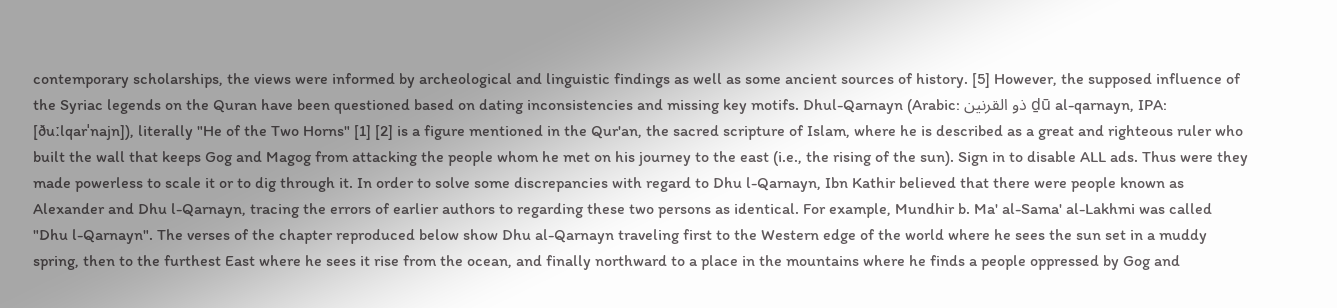contemporary scholarships, the views were informed by archeological and linguistic findings as well as some ancient sources of history. [5] However, the supposed influence of the Syriac legends on the Quran have been questioned based on dating inconsistencies and missing key motifs. Dhul-Qarnayn (Arabic: ذو القرنين ḏū al-qarnayn, IPA: [ðuːlqarˈnajn]), literally "He of the Two Horns" [1] [2] is a figure mentioned in the Qur'an, the sacred scripture of Islam, where he is described as a great and righteous ruler who built the wall that keeps Gog and Magog from attacking the people whom he met on his journey to the east (i.e., the rising of the sun). Sign in to disable ALL ads. Thus were they made powerless to scale it or to dig through it. In order to solve some discrepancies with regard to Dhu l-Qarnayn, Ibn Kathir believed that there were people known as Alexander and Dhu l-Qarnayn, tracing the errors of earlier authors to regarding these two persons as identical. For example, Mundhir b. Ma' al-Sama' al-Lakhmi was called "Dhu l-Qarnayn". The verses of the chapter reproduced below show Dhu al-Qarnayn traveling first to the Western edge of the world where he sees the sun set in a muddy spring, then to the furthest East where he sees it rise from the ocean, and finally northward to a place in the mountains where he finds a people oppressed by Gog and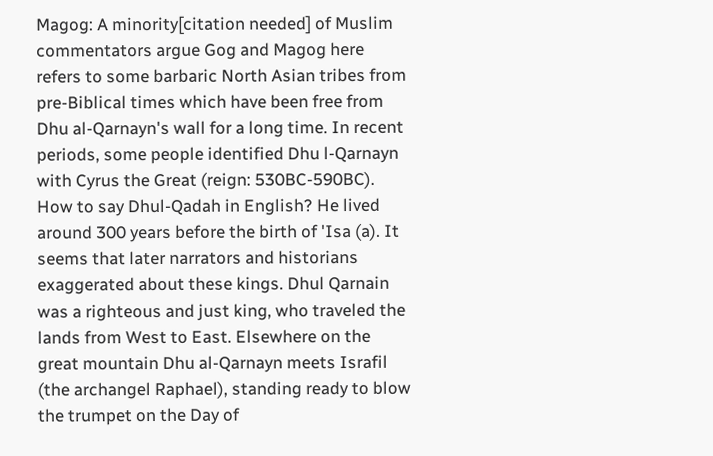Magog: A minority[citation needed] of Muslim commentators argue Gog and Magog here refers to some barbaric North Asian tribes from pre-Biblical times which have been free from Dhu al-Qarnayn's wall for a long time. In recent periods, some people identified Dhu l-Qarnayn with Cyrus the Great (reign: 530BC-590BC). How to say Dhul-Qadah in English? He lived around 300 years before the birth of 'Isa (a). It seems that later narrators and historians exaggerated about these kings. Dhul Qarnain was a righteous and just king, who traveled the lands from West to East. Elsewhere on the great mountain Dhu al-Qarnayn meets Israfil (the archangel Raphael), standing ready to blow the trumpet on the Day of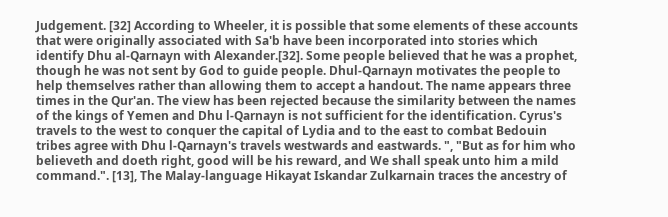Judgement. [32] According to Wheeler, it is possible that some elements of these accounts that were originally associated with Sa'b have been incorporated into stories which identify Dhu al-Qarnayn with Alexander.[32]. Some people believed that he was a prophet, though he was not sent by God to guide people. Dhul-Qarnayn motivates the people to help themselves rather than allowing them to accept a handout. The name appears three times in the Qur'an. The view has been rejected because the similarity between the names of the kings of Yemen and Dhu l-Qarnayn is not sufficient for the identification. Cyrus's travels to the west to conquer the capital of Lydia and to the east to combat Bedouin tribes agree with Dhu l-Qarnayn's travels westwards and eastwards. ", "But as for him who believeth and doeth right, good will be his reward, and We shall speak unto him a mild command.". [13], The Malay-language Hikayat Iskandar Zulkarnain traces the ancestry of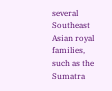several Southeast Asian royal families, such as the Sumatra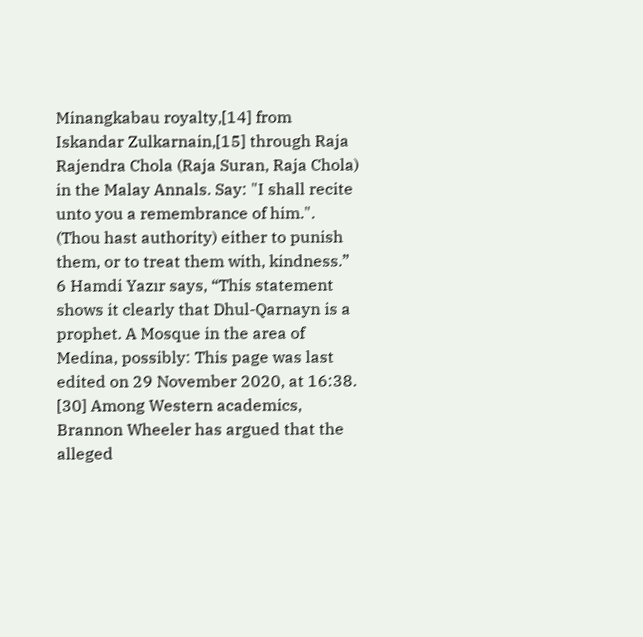Minangkabau royalty,[14] from Iskandar Zulkarnain,[15] through Raja Rajendra Chola (Raja Suran, Raja Chola) in the Malay Annals. Say: "I shall recite unto you a remembrance of him.". (Thou hast authority) either to punish them, or to treat them with, kindness.” 6 Hamdi Yazır says, “This statement shows it clearly that Dhul-Qarnayn is a prophet. A Mosque in the area of Medina, possibly: This page was last edited on 29 November 2020, at 16:38. [30] Among Western academics, Brannon Wheeler has argued that the alleged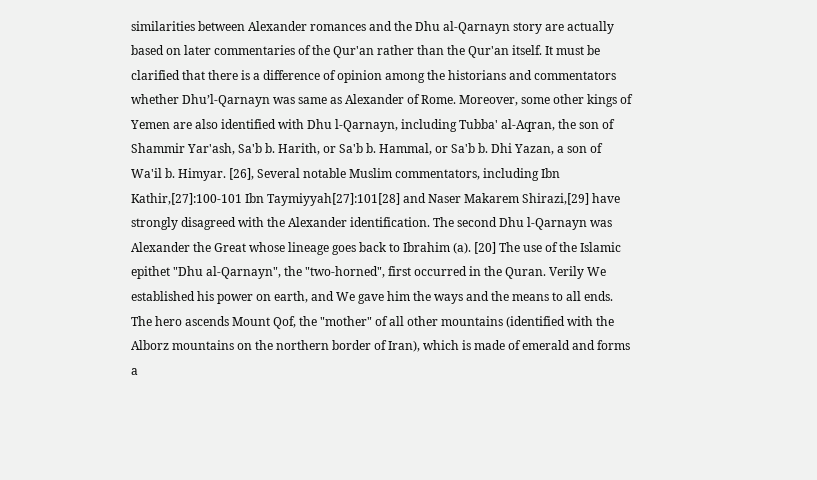similarities between Alexander romances and the Dhu al-Qarnayn story are actually based on later commentaries of the Qur'an rather than the Qur'an itself. It must be clarified that there is a difference of opinion among the historians and commentators whether Dhu’l-Qarnayn was same as Alexander of Rome. Moreover, some other kings of Yemen are also identified with Dhu l-Qarnayn, including Tubba' al-Aqran, the son of Shammir Yar'ash, Sa'b b. Harith, or Sa'b b. Hammal, or Sa'b b. Dhi Yazan, a son of Wa'il b. Himyar. [26], Several notable Muslim commentators, including Ibn Kathir,[27]:100-101 Ibn Taymiyyah[27]:101[28] and Naser Makarem Shirazi,[29] have strongly disagreed with the Alexander identification. The second Dhu l-Qarnayn was Alexander the Great whose lineage goes back to Ibrahim (a). [20] The use of the Islamic epithet "Dhu al-Qarnayn", the "two-horned", first occurred in the Quran. Verily We established his power on earth, and We gave him the ways and the means to all ends. The hero ascends Mount Qof, the "mother" of all other mountains (identified with the Alborz mountains on the northern border of Iran), which is made of emerald and forms a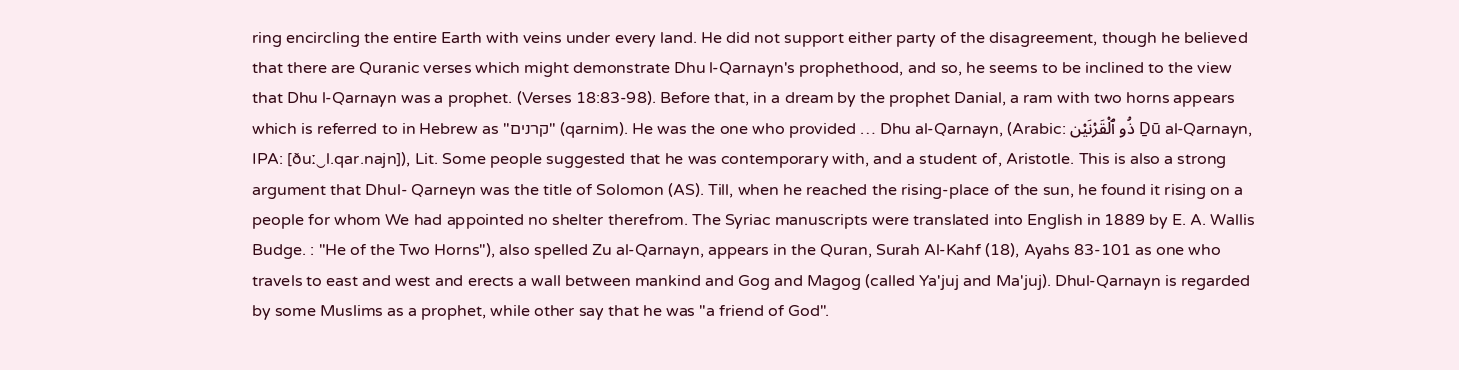ring encircling the entire Earth with veins under every land. He did not support either party of the disagreement, though he believed that there are Quranic verses which might demonstrate Dhu l-Qarnayn's prophethood, and so, he seems to be inclined to the view that Dhu l-Qarnayn was a prophet. (Verses 18:83-98). Before that, in a dream by the prophet Danial, a ram with two horns appears which is referred to in Hebrew as "קרנים" (qarnim). He was the one who provided … Dhu al-Qarnayn, (Arabic: ذُو ٱلْقَرْنَيْن Ḏū al-Qarnayn, IPA: [ðuː‿l.qar.najn]), Lit. Some people suggested that he was contemporary with, and a student of, Aristotle. This is also a strong argument that Dhul- Qarneyn was the title of Solomon (AS). Till, when he reached the rising-place of the sun, he found it rising on a people for whom We had appointed no shelter therefrom. The Syriac manuscripts were translated into English in 1889 by E. A. Wallis Budge. : "He of the Two Horns"), also spelled Zu al-Qarnayn, appears in the Quran, Surah Al-Kahf (18), Ayahs 83-101 as one who travels to east and west and erects a wall between mankind and Gog and Magog (called Ya'juj and Ma'juj). Dhul-Qarnayn is regarded by some Muslims as a prophet, while other say that he was "a friend of God".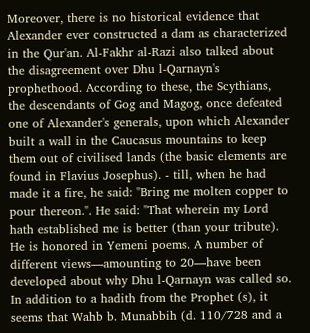Moreover, there is no historical evidence that Alexander ever constructed a dam as characterized in the Qur'an. Al-Fakhr al-Razi also talked about the disagreement over Dhu l-Qarnayn's prophethood. According to these, the Scythians, the descendants of Gog and Magog, once defeated one of Alexander's generals, upon which Alexander built a wall in the Caucasus mountains to keep them out of civilised lands (the basic elements are found in Flavius Josephus). - till, when he had made it a fire, he said: "Bring me molten copper to pour thereon.". He said: "That wherein my Lord hath established me is better (than your tribute). He is honored in Yemeni poems. A number of different views—amounting to 20—have been developed about why Dhu l-Qarnayn was called so. In addition to a hadith from the Prophet (s), it seems that Wahb b. Munabbih (d. 110/728 and a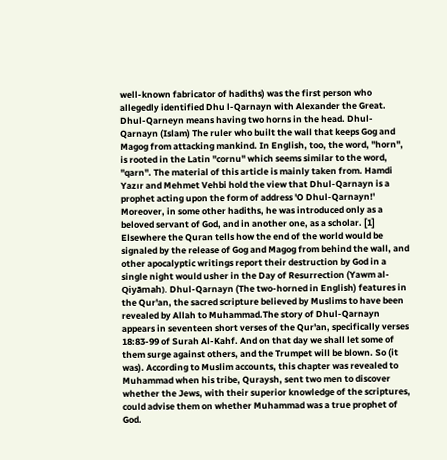well-known fabricator of hadiths) was the first person who allegedly identified Dhu l-Qarnayn with Alexander the Great. Dhul-Qarneyn means having two horns in the head. Dhul-Qarnayn (Islam) The ruler who built the wall that keeps Gog and Magog from attacking mankind. In English, too, the word, "horn", is rooted in the Latin "cornu" which seems similar to the word, "qarn". The material of this article is mainly taken from. Hamdi Yazır and Mehmet Vehbi hold the view that Dhul-Qarnayn is a prophet acting upon the form of address 'O Dhul-Qarnayn!' Moreover, in some other hadiths, he was introduced only as a beloved servant of God, and in another one, as a scholar. [1] Elsewhere the Quran tells how the end of the world would be signaled by the release of Gog and Magog from behind the wall, and other apocalyptic writings report their destruction by God in a single night would usher in the Day of Resurrection (Yawm al-Qiyāmah). Dhul-Qarnayn (The two-horned in English) features in the Qur'an, the sacred scripture believed by Muslims to have been revealed by Allah to Muhammad.The story of Dhul-Qarnayn appears in seventeen short verses of the Qur'an, specifically verses 18:83-99 of Surah Al-Kahf. And on that day we shall let some of them surge against others, and the Trumpet will be blown. So (it was). According to Muslim accounts, this chapter was revealed to Muhammad when his tribe, Quraysh, sent two men to discover whether the Jews, with their superior knowledge of the scriptures, could advise them on whether Muhammad was a true prophet of God.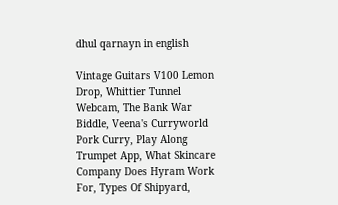dhul qarnayn in english

Vintage Guitars V100 Lemon Drop, Whittier Tunnel Webcam, The Bank War Biddle, Veena's Curryworld Pork Curry, Play Along Trumpet App, What Skincare Company Does Hyram Work For, Types Of Shipyard,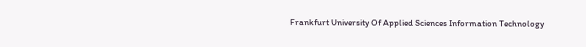Frankfurt University Of Applied Sciences Information Technology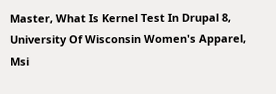Master, What Is Kernel Test In Drupal 8, University Of Wisconsin Women's Apparel, Msi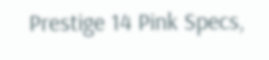Prestige 14 Pink Specs,